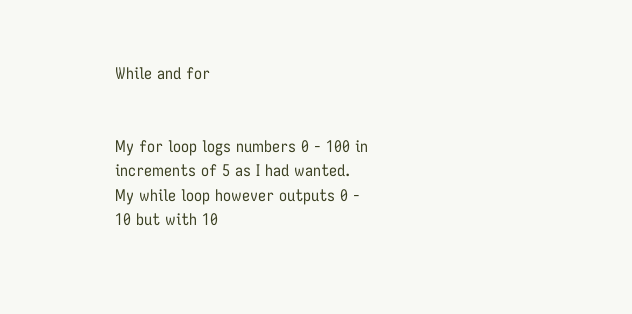While and for


My for loop logs numbers 0 - 100 in increments of 5 as I had wanted.
My while loop however outputs 0 - 10 but with 10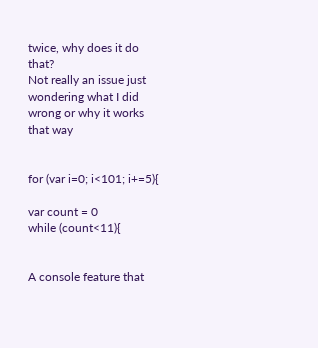twice, why does it do that?
Not really an issue just wondering what I did wrong or why it works that way


for (var i=0; i<101; i+=5){

var count = 0
while (count<11){


A console feature that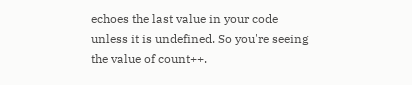echoes the last value in your code unless it is undefined. So you're seeing the value of count++.